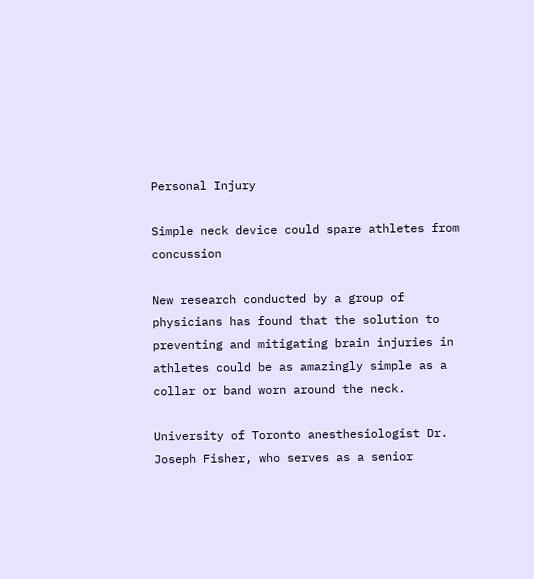Personal Injury

Simple neck device could spare athletes from concussion

New research conducted by a group of physicians has found that the solution to preventing and mitigating brain injuries in athletes could be as amazingly simple as a collar or band worn around the neck.

University of Toronto anesthesiologist Dr. Joseph Fisher, who serves as a senior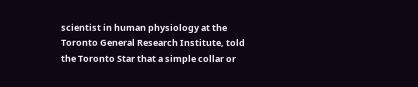scientist in human physiology at the Toronto General Research Institute, told the Toronto Star that a simple collar or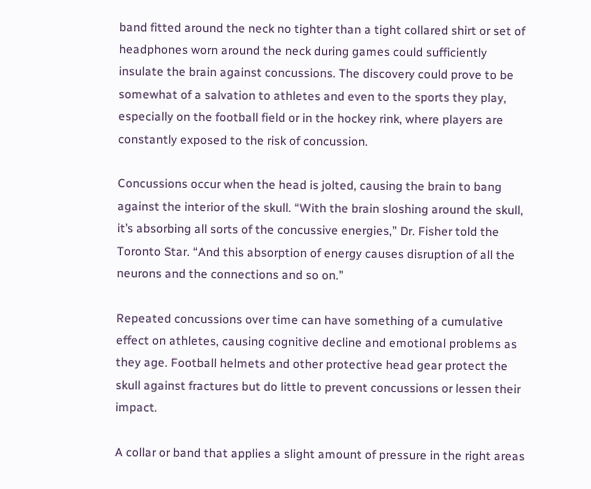band fitted around the neck no tighter than a tight collared shirt or set of headphones worn around the neck during games could sufficiently insulate the brain against concussions. The discovery could prove to be somewhat of a salvation to athletes and even to the sports they play, especially on the football field or in the hockey rink, where players are constantly exposed to the risk of concussion.

Concussions occur when the head is jolted, causing the brain to bang against the interior of the skull. “With the brain sloshing around the skull, it’s absorbing all sorts of the concussive energies,” Dr. Fisher told the Toronto Star. “And this absorption of energy causes disruption of all the neurons and the connections and so on.”

Repeated concussions over time can have something of a cumulative effect on athletes, causing cognitive decline and emotional problems as they age. Football helmets and other protective head gear protect the skull against fractures but do little to prevent concussions or lessen their impact.

A collar or band that applies a slight amount of pressure in the right areas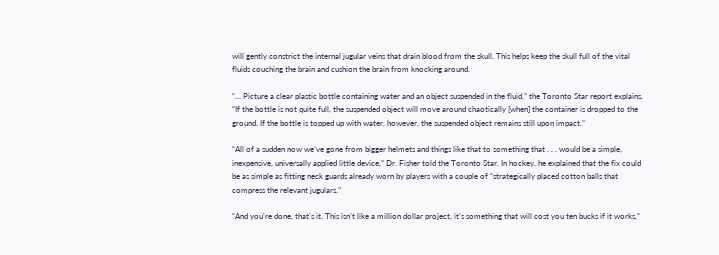will gently constrict the internal jugular veins that drain blood from the skull. This helps keep the skull full of the vital fluids couching the brain and cushion the brain from knocking around.

“… Picture a clear plastic bottle containing water and an object suspended in the fluid,” the Toronto Star report explains. “If the bottle is not quite full, the suspended object will move around chaotically [when] the container is dropped to the ground. If the bottle is topped up with water, however, the suspended object remains still upon impact.”

“All of a sudden now we’ve gone from bigger helmets and things like that to something that . . . would be a simple, inexpensive, universally applied little device,” Dr. Fisher told the Toronto Star. In hockey, he explained that the fix could be as simple as fitting neck guards already worn by players with a couple of “strategically placed cotton balls that compress the relevant jugulars.”

“And you’re done, that’s it. This isn’t like a million dollar project, it’s something that will cost you ten bucks if it works,”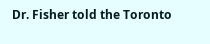Dr. Fisher told the Toronto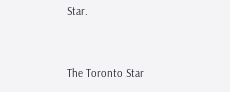Star.


The Toronto Star